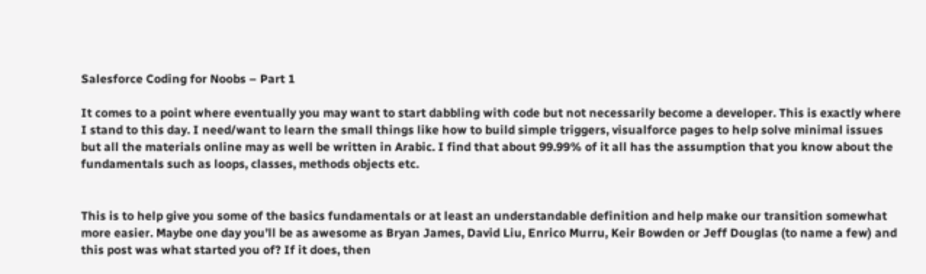Salesforce Coding for Noobs – Part 1

It comes to a point where eventually you may want to start dabbling with code but not necessarily become a developer. This is exactly where I stand to this day. I need/want to learn the small things like how to build simple triggers, visualforce pages to help solve minimal issues but all the materials online may as well be written in Arabic. I find that about 99.99% of it all has the assumption that you know about the fundamentals such as loops, classes, methods objects etc.


This is to help give you some of the basics fundamentals or at least an understandable definition and help make our transition somewhat more easier. Maybe one day you’ll be as awesome as Bryan James, David Liu, Enrico Murru, Keir Bowden or Jeff Douglas (to name a few) and this post was what started you of? If it does, then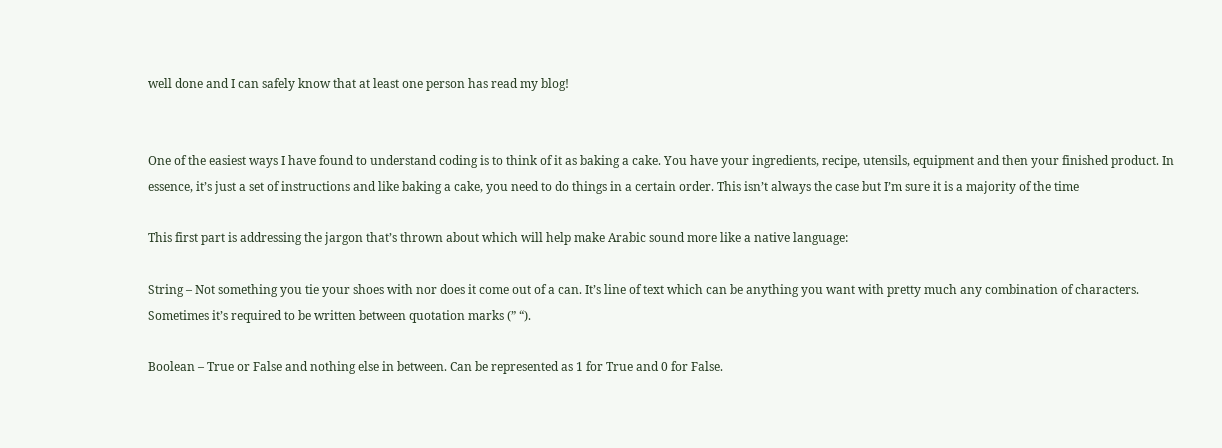well done and I can safely know that at least one person has read my blog!


One of the easiest ways I have found to understand coding is to think of it as baking a cake. You have your ingredients, recipe, utensils, equipment and then your finished product. In essence, it’s just a set of instructions and like baking a cake, you need to do things in a certain order. This isn’t always the case but I’m sure it is a majority of the time

This first part is addressing the jargon that’s thrown about which will help make Arabic sound more like a native language:

String – Not something you tie your shoes with nor does it come out of a can. It’s line of text which can be anything you want with pretty much any combination of characters. Sometimes it’s required to be written between quotation marks (” “).

Boolean – True or False and nothing else in between. Can be represented as 1 for True and 0 for False.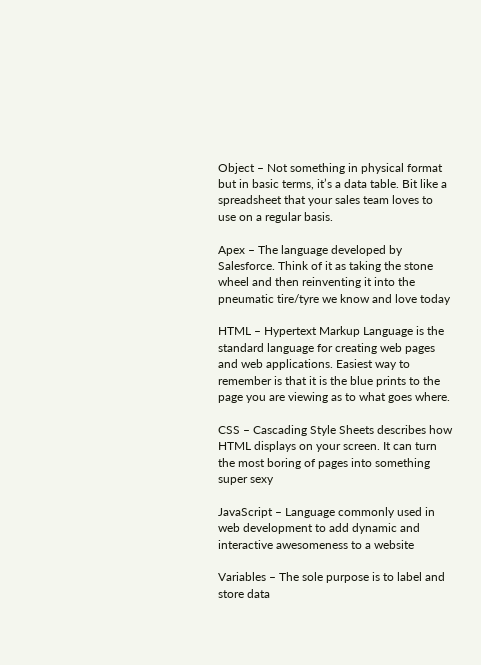Object – Not something in physical format but in basic terms, it’s a data table. Bit like a spreadsheet that your sales team loves to use on a regular basis.

Apex – The language developed by Salesforce. Think of it as taking the stone wheel and then reinventing it into the pneumatic tire/tyre we know and love today

HTML – Hypertext Markup Language is the standard language for creating web pages and web applications. Easiest way to remember is that it is the blue prints to the page you are viewing as to what goes where.

CSS – Cascading Style Sheets describes how HTML displays on your screen. It can turn the most boring of pages into something super sexy

JavaScript – Language commonly used in web development to add dynamic and interactive awesomeness to a website

Variables – The sole purpose is to label and store data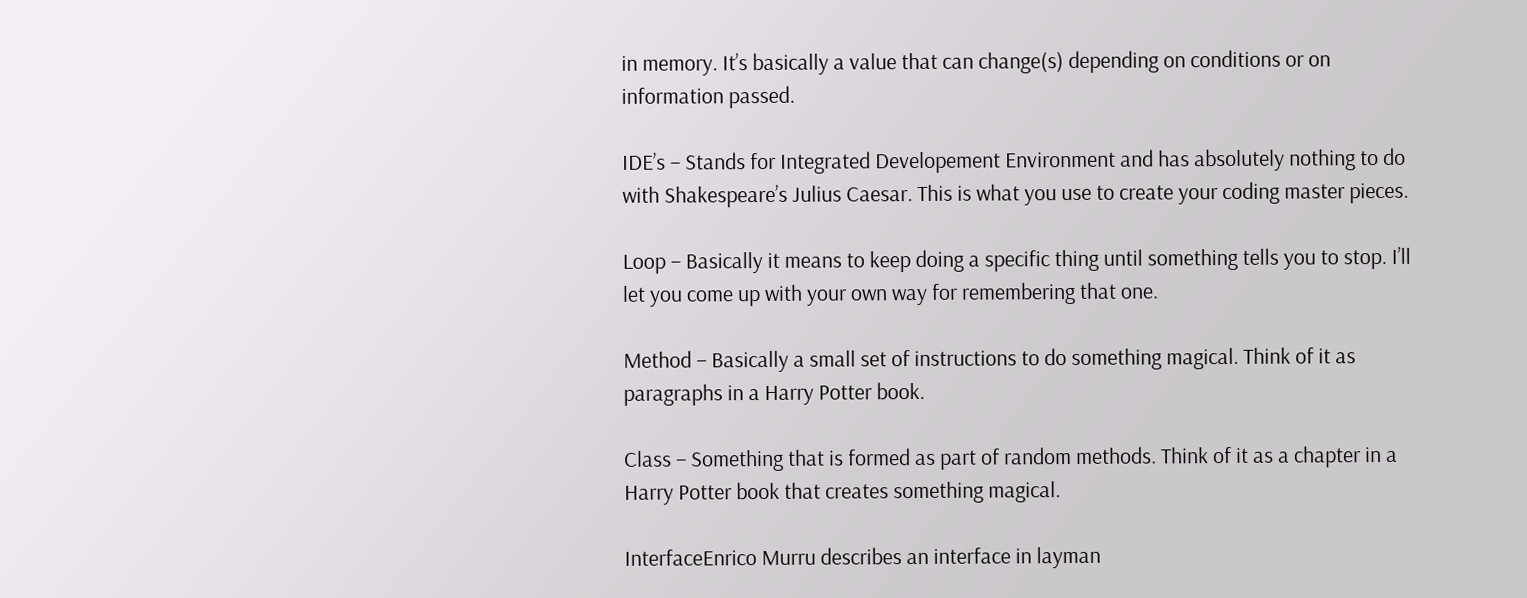in memory. It’s basically a value that can change(s) depending on conditions or on information passed.

IDE’s – Stands for Integrated Developement Environment and has absolutely nothing to do with Shakespeare’s Julius Caesar. This is what you use to create your coding master pieces.

Loop – Basically it means to keep doing a specific thing until something tells you to stop. I’ll let you come up with your own way for remembering that one.

Method – Basically a small set of instructions to do something magical. Think of it as paragraphs in a Harry Potter book.

Class – Something that is formed as part of random methods. Think of it as a chapter in a Harry Potter book that creates something magical.

InterfaceEnrico Murru describes an interface in layman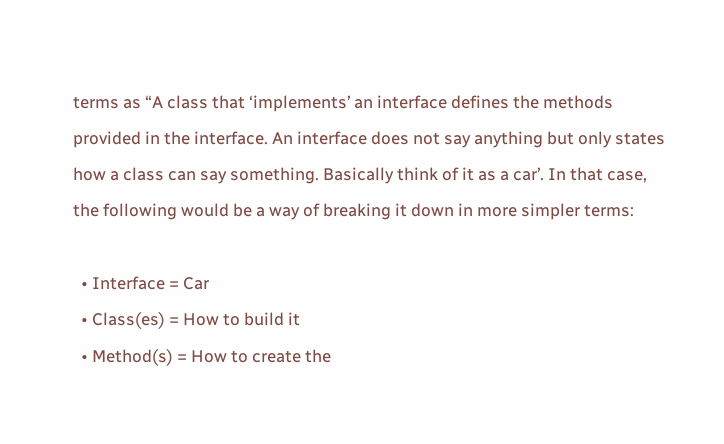terms as “A class that ‘implements’ an interface defines the methods provided in the interface. An interface does not say anything but only states how a class can say something. Basically think of it as a car’. In that case, the following would be a way of breaking it down in more simpler terms:

  • Interface = Car
  • Class(es) = How to build it
  • Method(s) = How to create the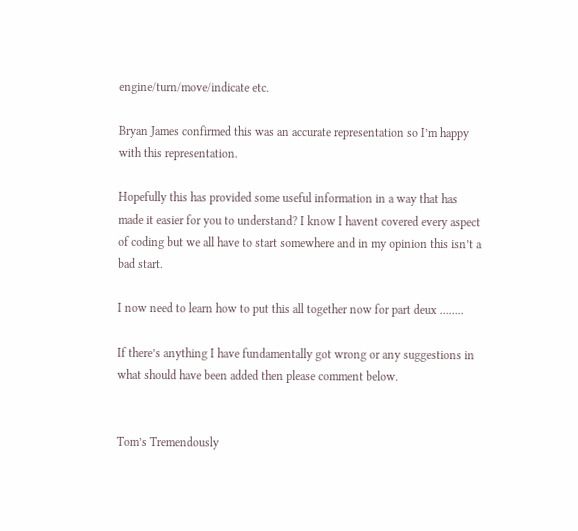engine/turn/move/indicate etc.

Bryan James confirmed this was an accurate representation so I’m happy with this representation.

Hopefully this has provided some useful information in a way that has made it easier for you to understand? I know I havent covered every aspect of coding but we all have to start somewhere and in my opinion this isn’t a bad start.

I now need to learn how to put this all together now for part deux ……..

If there’s anything I have fundamentally got wrong or any suggestions in what should have been added then please comment below.


Tom’s Tremendously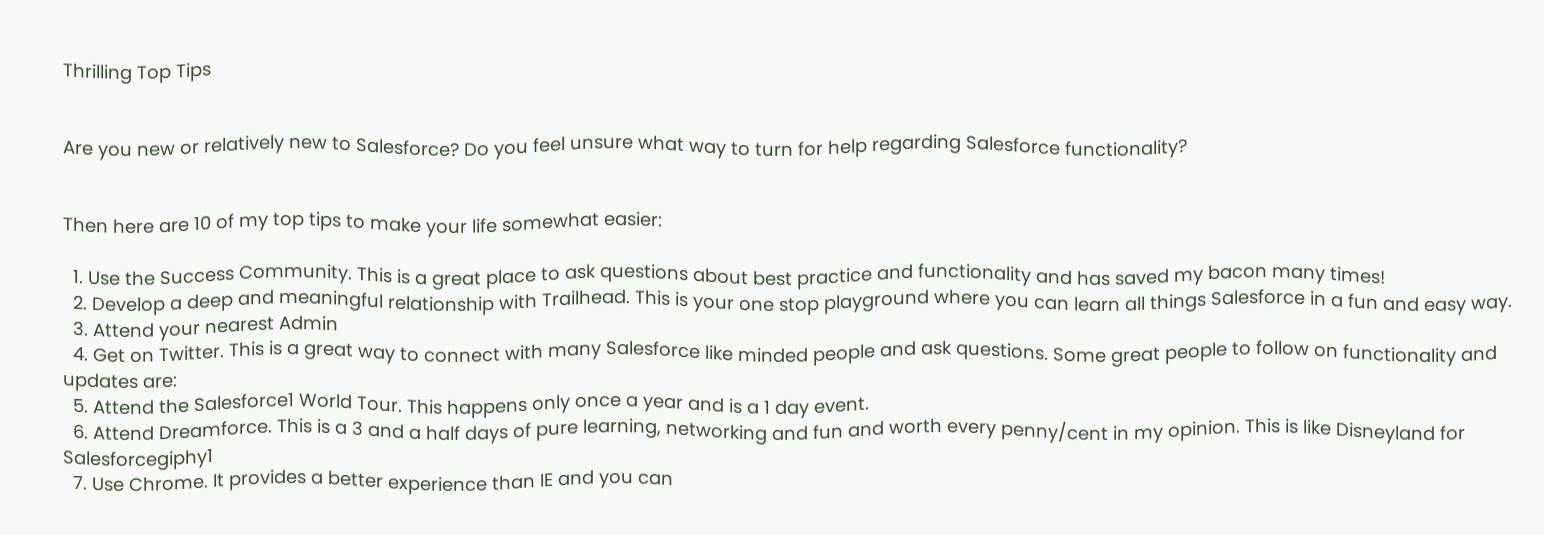Thrilling Top Tips


Are you new or relatively new to Salesforce? Do you feel unsure what way to turn for help regarding Salesforce functionality?


Then here are 10 of my top tips to make your life somewhat easier:

  1. Use the Success Community. This is a great place to ask questions about best practice and functionality and has saved my bacon many times!
  2. Develop a deep and meaningful relationship with Trailhead. This is your one stop playground where you can learn all things Salesforce in a fun and easy way.
  3. Attend your nearest Admin
  4. Get on Twitter. This is a great way to connect with many Salesforce like minded people and ask questions. Some great people to follow on functionality and updates are:
  5. Attend the Salesforce1 World Tour. This happens only once a year and is a 1 day event.
  6. Attend Dreamforce. This is a 3 and a half days of pure learning, networking and fun and worth every penny/cent in my opinion. This is like Disneyland for Salesforcegiphy1
  7. Use Chrome. It provides a better experience than IE and you can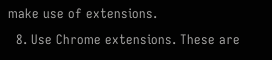make use of extensions.
  8. Use Chrome extensions. These are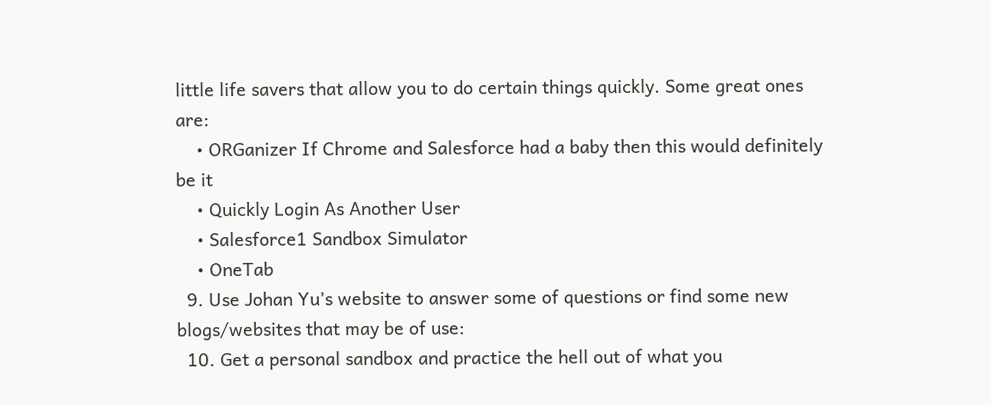little life savers that allow you to do certain things quickly. Some great ones are:
    • ORGanizer If Chrome and Salesforce had a baby then this would definitely be it
    • Quickly Login As Another User
    • Salesforce1 Sandbox Simulator
    • OneTab
  9. Use Johan Yu’s website to answer some of questions or find some new blogs/websites that may be of use:
  10. Get a personal sandbox and practice the hell out of what you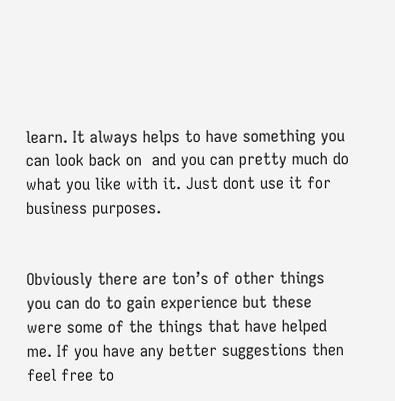learn. It always helps to have something you can look back on  and you can pretty much do what you like with it. Just dont use it for business purposes.


Obviously there are ton’s of other things you can do to gain experience but these were some of the things that have helped me. If you have any better suggestions then feel free to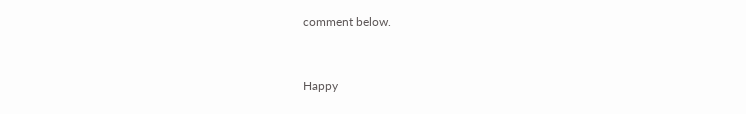comment below.


Happy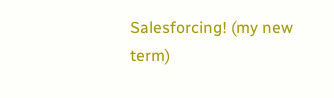Salesforcing! (my new term)